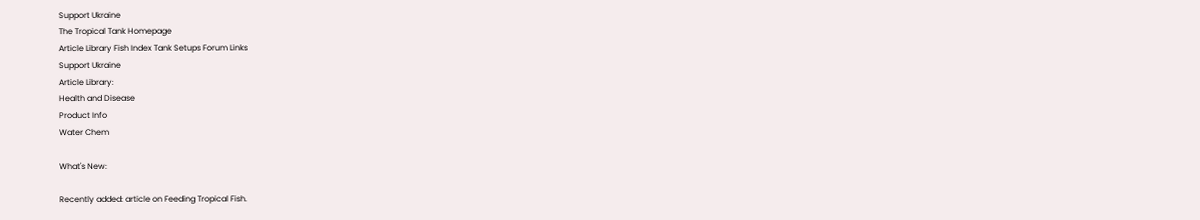Support Ukraine
The Tropical Tank Homepage
Article Library Fish Index Tank Setups Forum Links
Support Ukraine
Article Library:
Health and Disease
Product Info
Water Chem

What's New:

Recently added: article on Feeding Tropical Fish.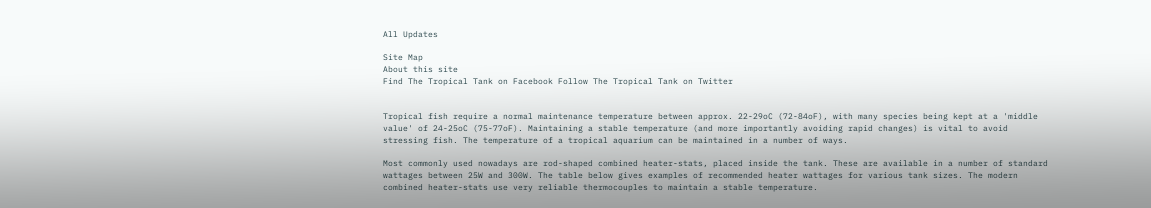All Updates

Site Map
About this site
Find The Tropical Tank on Facebook Follow The Tropical Tank on Twitter


Tropical fish require a normal maintenance temperature between approx. 22-29oC (72-84oF), with many species being kept at a 'middle value' of 24-25oC (75-77oF). Maintaining a stable temperature (and more importantly avoiding rapid changes) is vital to avoid stressing fish. The temperature of a tropical aquarium can be maintained in a number of ways.

Most commonly used nowadays are rod-shaped combined heater-stats, placed inside the tank. These are available in a number of standard wattages between 25W and 300W. The table below gives examples of recommended heater wattages for various tank sizes. The modern combined heater-stats use very reliable thermocouples to maintain a stable temperature.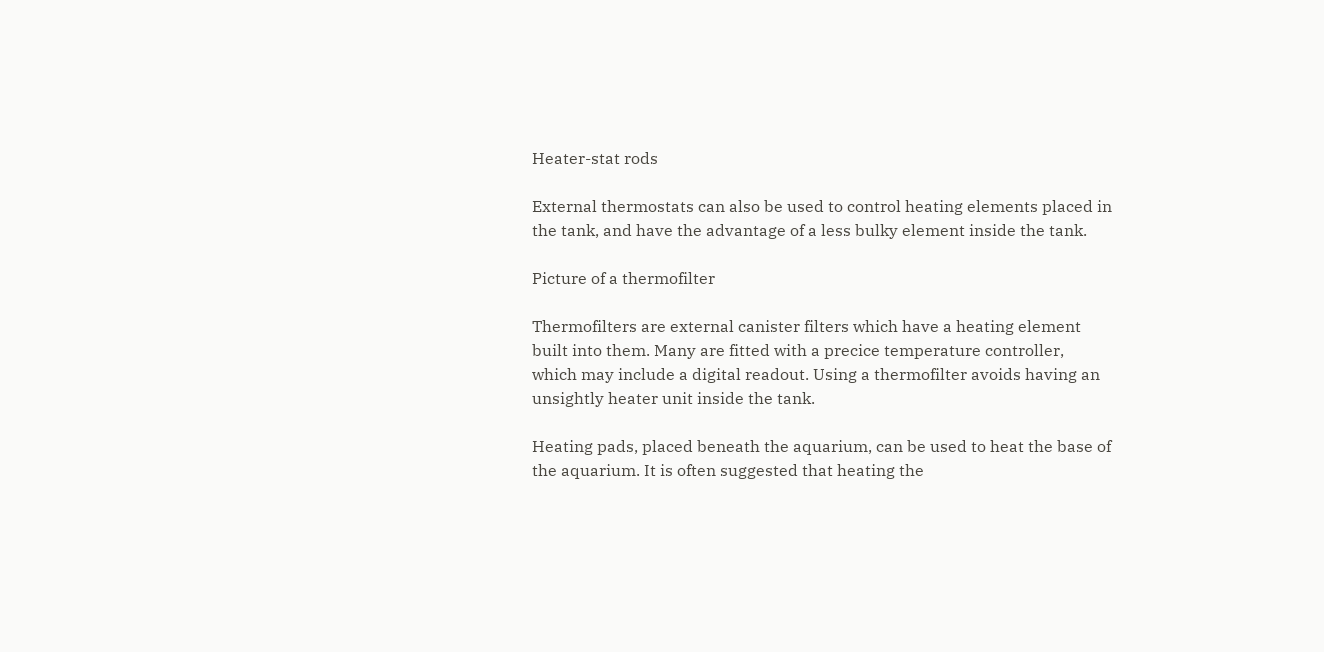Heater-stat rods

External thermostats can also be used to control heating elements placed in the tank, and have the advantage of a less bulky element inside the tank.

Picture of a thermofilter

Thermofilters are external canister filters which have a heating element built into them. Many are fitted with a precice temperature controller, which may include a digital readout. Using a thermofilter avoids having an unsightly heater unit inside the tank.

Heating pads, placed beneath the aquarium, can be used to heat the base of the aquarium. It is often suggested that heating the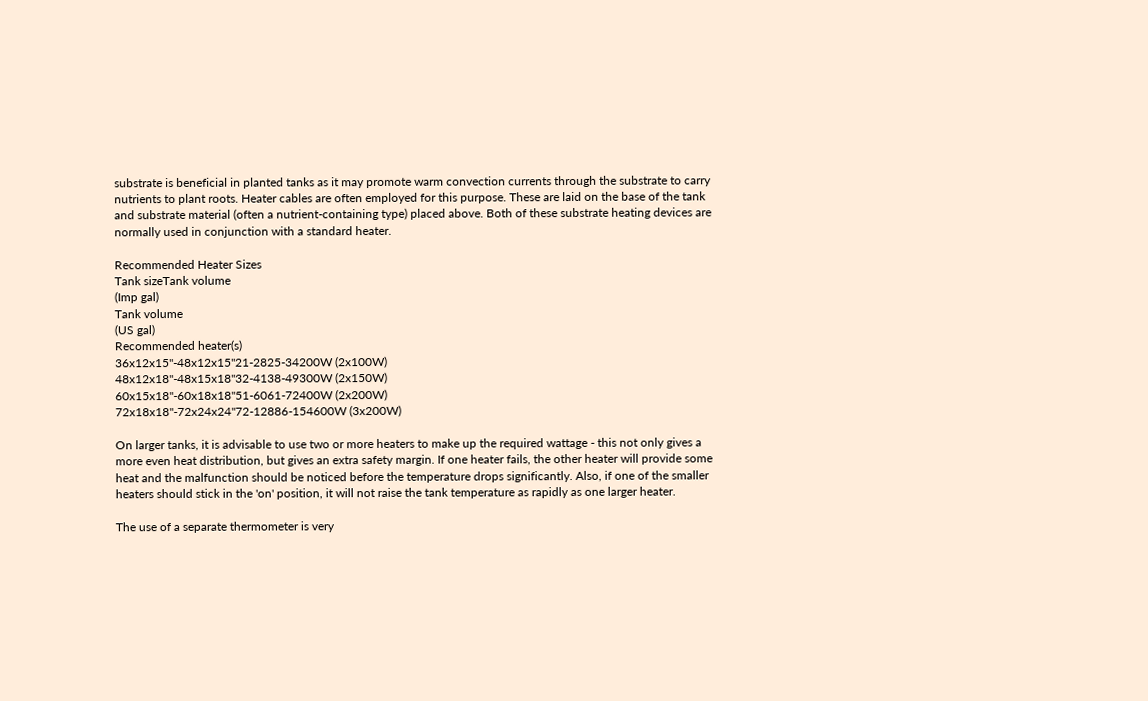substrate is beneficial in planted tanks as it may promote warm convection currents through the substrate to carry nutrients to plant roots. Heater cables are often employed for this purpose. These are laid on the base of the tank and substrate material (often a nutrient-containing type) placed above. Both of these substrate heating devices are normally used in conjunction with a standard heater.

Recommended Heater Sizes
Tank sizeTank volume
(Imp gal)
Tank volume
(US gal)
Recommended heater(s)
36x12x15"-48x12x15"21-2825-34200W (2x100W)
48x12x18"-48x15x18"32-4138-49300W (2x150W)
60x15x18"-60x18x18"51-6061-72400W (2x200W)
72x18x18"-72x24x24"72-12886-154600W (3x200W)

On larger tanks, it is advisable to use two or more heaters to make up the required wattage - this not only gives a more even heat distribution, but gives an extra safety margin. If one heater fails, the other heater will provide some heat and the malfunction should be noticed before the temperature drops significantly. Also, if one of the smaller heaters should stick in the 'on' position, it will not raise the tank temperature as rapidly as one larger heater.

The use of a separate thermometer is very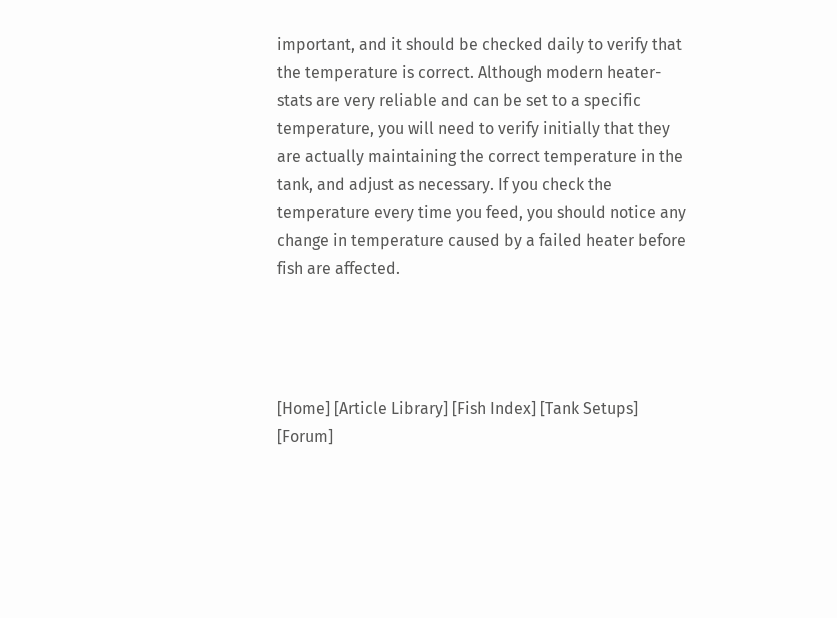important, and it should be checked daily to verify that the temperature is correct. Although modern heater-stats are very reliable and can be set to a specific temperature, you will need to verify initially that they are actually maintaining the correct temperature in the tank, and adjust as necessary. If you check the temperature every time you feed, you should notice any change in temperature caused by a failed heater before fish are affected.




[Home] [Article Library] [Fish Index] [Tank Setups] [Forum]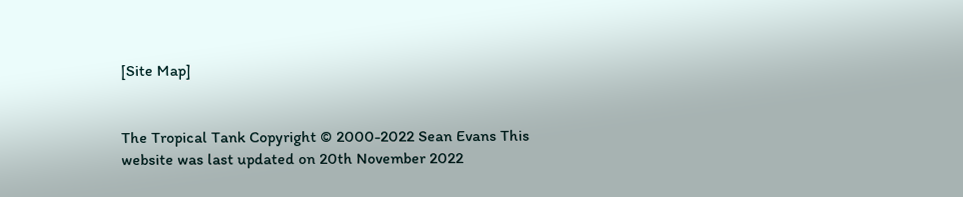[Site Map]


The Tropical Tank Copyright © 2000-2022 Sean Evans This website was last updated on 20th November 2022